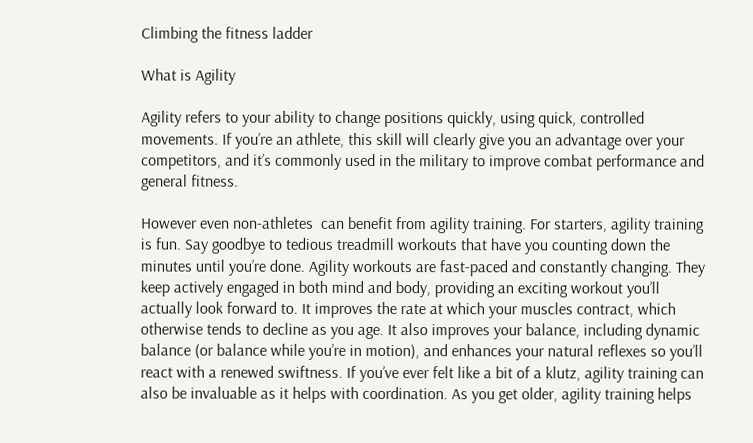Climbing the fitness ladder

What is Agility

Agility refers to your ability to change positions quickly, using quick, controlled movements. If you’re an athlete, this skill will clearly give you an advantage over your competitors, and it’s commonly used in the military to improve combat performance and general fitness.

However even non-athletes  can benefit from agility training. For starters, agility training is fun. Say goodbye to tedious treadmill workouts that have you counting down the minutes until you’re done. Agility workouts are fast-paced and constantly changing. They keep actively engaged in both mind and body, providing an exciting workout you’ll actually look forward to. It improves the rate at which your muscles contract, which otherwise tends to decline as you age. It also improves your balance, including dynamic balance (or balance while you’re in motion), and enhances your natural reflexes so you’ll react with a renewed swiftness. If you’ve ever felt like a bit of a klutz, agility training can also be invaluable as it helps with coordination. As you get older, agility training helps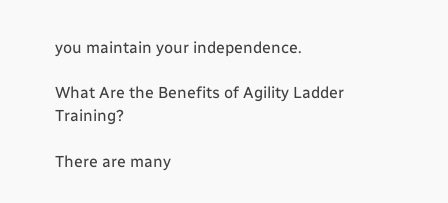you maintain your independence.

What Are the Benefits of Agility Ladder Training?

There are many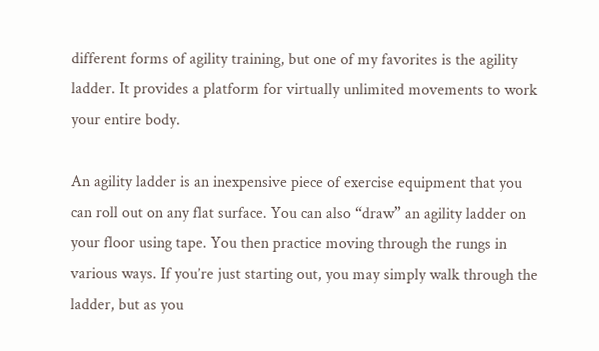different forms of agility training, but one of my favorites is the agility ladder. It provides a platform for virtually unlimited movements to work your entire body.

An agility ladder is an inexpensive piece of exercise equipment that you can roll out on any flat surface. You can also “draw” an agility ladder on your floor using tape. You then practice moving through the rungs in various ways. If you’re just starting out, you may simply walk through the ladder, but as you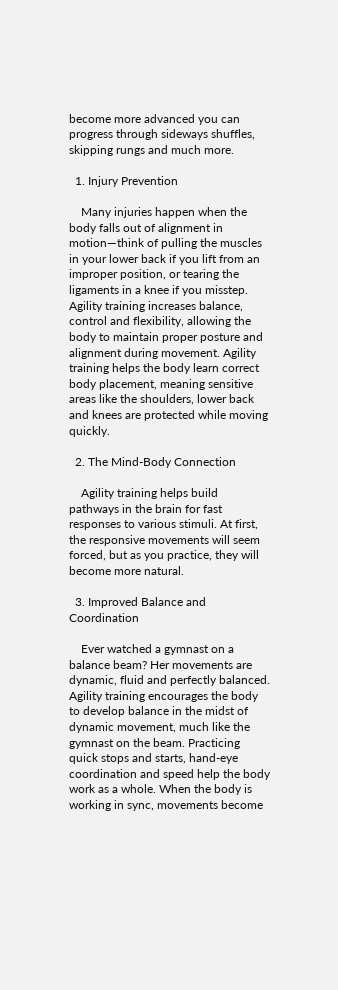become more advanced you can progress through sideways shuffles, skipping rungs and much more.

  1. Injury Prevention

    Many injuries happen when the body falls out of alignment in motion—think of pulling the muscles in your lower back if you lift from an improper position, or tearing the ligaments in a knee if you misstep. Agility training increases balance, control and flexibility, allowing the body to maintain proper posture and alignment during movement. Agility training helps the body learn correct body placement, meaning sensitive areas like the shoulders, lower back and knees are protected while moving quickly.

  2. The Mind-Body Connection

    Agility training helps build pathways in the brain for fast responses to various stimuli. At first, the responsive movements will seem forced, but as you practice, they will become more natural.

  3. Improved Balance and Coordination

    Ever watched a gymnast on a balance beam? Her movements are dynamic, fluid and perfectly balanced. Agility training encourages the body to develop balance in the midst of dynamic movement, much like the gymnast on the beam. Practicing quick stops and starts, hand-eye coordination and speed help the body work as a whole. When the body is working in sync, movements become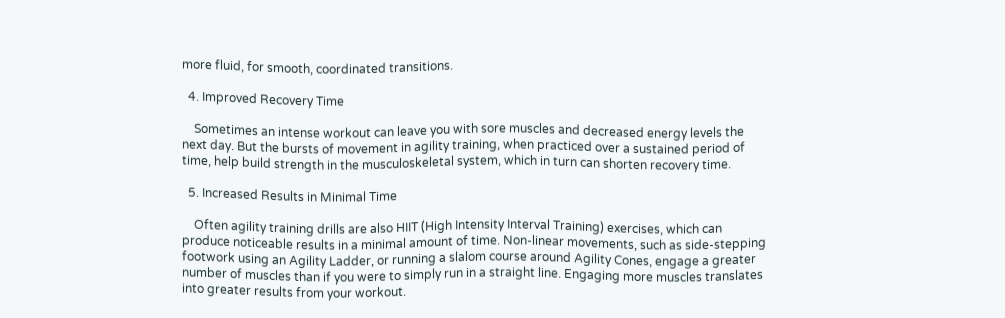more fluid, for smooth, coordinated transitions.

  4. Improved Recovery Time

    Sometimes an intense workout can leave you with sore muscles and decreased energy levels the next day. But the bursts of movement in agility training, when practiced over a sustained period of time, help build strength in the musculoskeletal system, which in turn can shorten recovery time.

  5. Increased Results in Minimal Time

    Often agility training drills are also HIIT (High Intensity Interval Training) exercises, which can produce noticeable results in a minimal amount of time. Non-linear movements, such as side-stepping footwork using an Agility Ladder, or running a slalom course around Agility Cones, engage a greater number of muscles than if you were to simply run in a straight line. Engaging more muscles translates into greater results from your workout.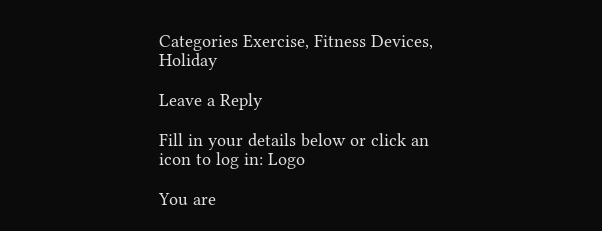Categories Exercise, Fitness Devices, Holiday

Leave a Reply

Fill in your details below or click an icon to log in: Logo

You are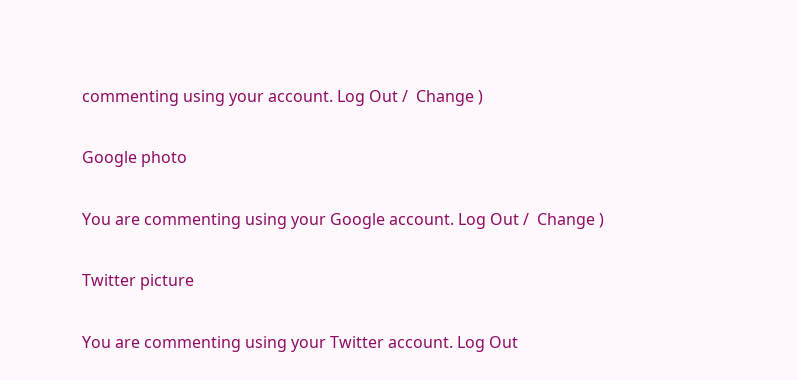commenting using your account. Log Out /  Change )

Google photo

You are commenting using your Google account. Log Out /  Change )

Twitter picture

You are commenting using your Twitter account. Log Out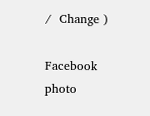/  Change )

Facebook photo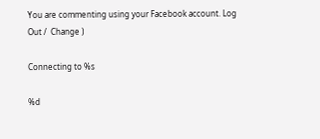You are commenting using your Facebook account. Log Out /  Change )

Connecting to %s

%d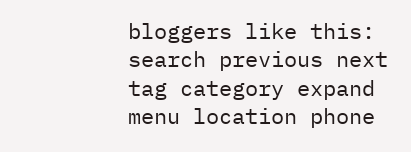bloggers like this:
search previous next tag category expand menu location phone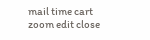mail time cart zoom edit close